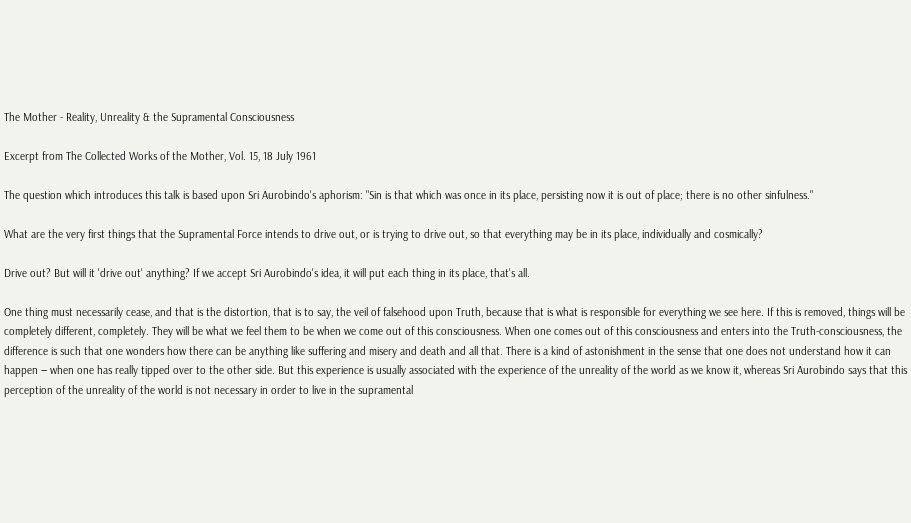The Mother - Reality, Unreality & the Supramental Consciousness

Excerpt from The Collected Works of the Mother, Vol. 15, 18 July 1961

The question which introduces this talk is based upon Sri Aurobindo's aphorism: "Sin is that which was once in its place, persisting now it is out of place; there is no other sinfulness."

What are the very first things that the Supramental Force intends to drive out, or is trying to drive out, so that everything may be in its place, individually and cosmically?

Drive out? But will it 'drive out' anything? If we accept Sri Aurobindo's idea, it will put each thing in its place, that's all.

One thing must necessarily cease, and that is the distortion, that is to say, the veil of falsehood upon Truth, because that is what is responsible for everything we see here. If this is removed, things will be completely different, completely. They will be what we feel them to be when we come out of this consciousness. When one comes out of this consciousness and enters into the Truth-consciousness, the difference is such that one wonders how there can be anything like suffering and misery and death and all that. There is a kind of astonishment in the sense that one does not understand how it can happen ‒ when one has really tipped over to the other side. But this experience is usually associated with the experience of the unreality of the world as we know it, whereas Sri Aurobindo says that this perception of the unreality of the world is not necessary in order to live in the supramental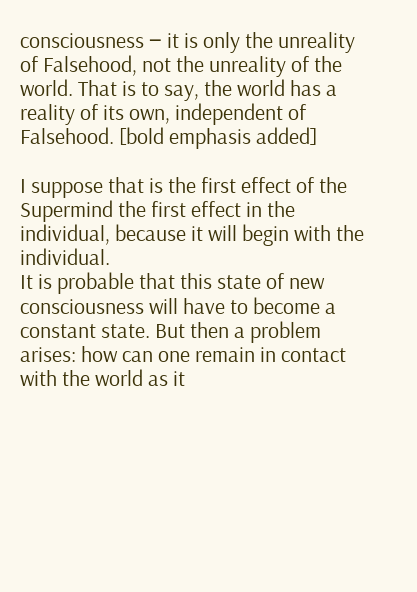consciousness ‒ it is only the unreality of Falsehood, not the unreality of the world. That is to say, the world has a reality of its own, independent of Falsehood. [bold emphasis added]

I suppose that is the first effect of the Supermind the first effect in the individual, because it will begin with the individual.
It is probable that this state of new consciousness will have to become a constant state. But then a problem arises: how can one remain in contact with the world as it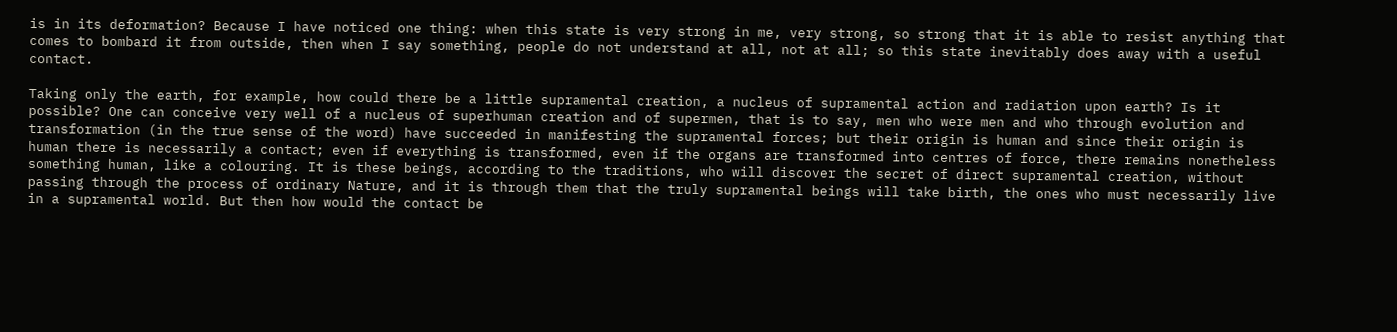is in its deformation? Because I have noticed one thing: when this state is very strong in me, very strong, so strong that it is able to resist anything that comes to bombard it from outside, then when I say something, people do not understand at all, not at all; so this state inevitably does away with a useful contact.

Taking only the earth, for example, how could there be a little supramental creation, a nucleus of supramental action and radiation upon earth? Is it possible? One can conceive very well of a nucleus of superhuman creation and of supermen, that is to say, men who were men and who through evolution and transformation (in the true sense of the word) have succeeded in manifesting the supramental forces; but their origin is human and since their origin is human there is necessarily a contact; even if everything is transformed, even if the organs are transformed into centres of force, there remains nonetheless something human, like a colouring. It is these beings, according to the traditions, who will discover the secret of direct supramental creation, without passing through the process of ordinary Nature, and it is through them that the truly supramental beings will take birth, the ones who must necessarily live in a supramental world. But then how would the contact be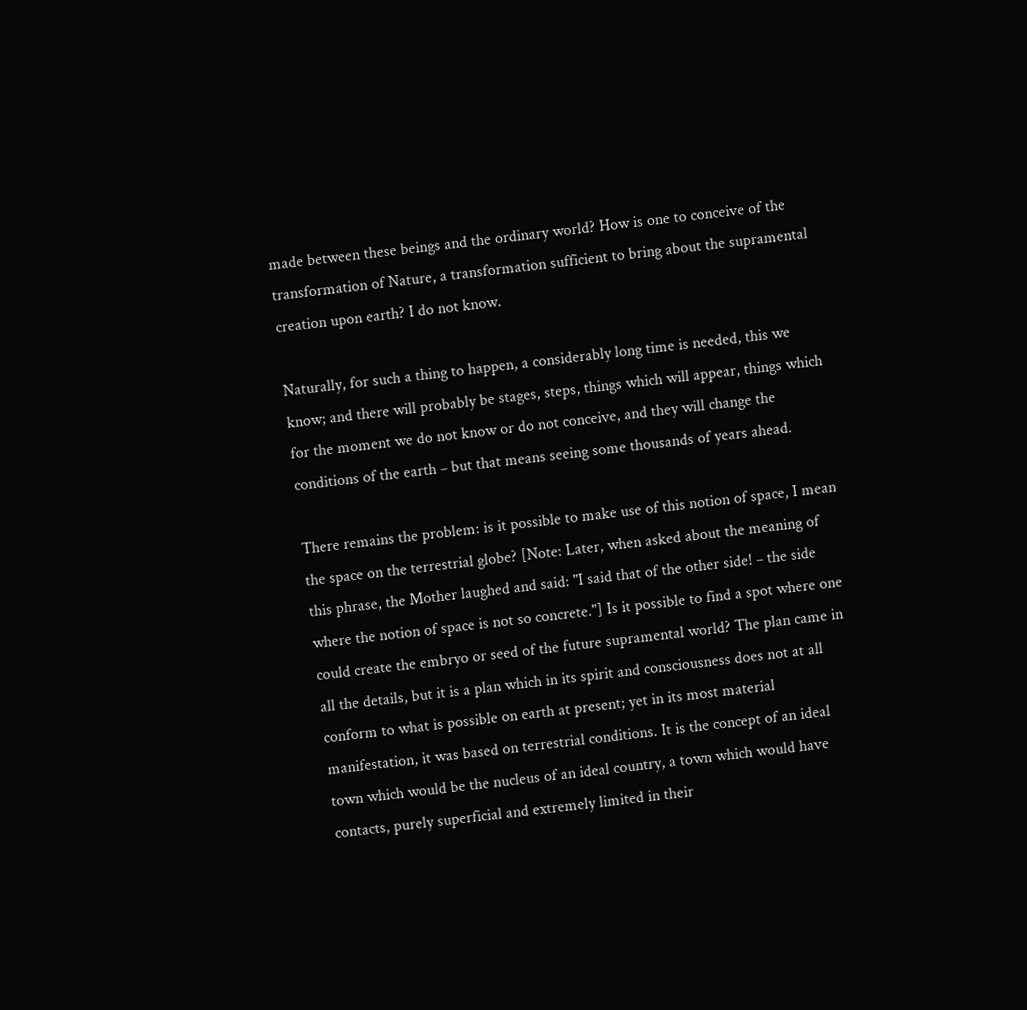made between these beings and the ordinary world? How is one to conceive of the transformation of Nature, a transformation sufficient to bring about the supramental creation upon earth? I do not know.

Naturally, for such a thing to happen, a considerably long time is needed, this we know; and there will probably be stages, steps, things which will appear, things which for the moment we do not know or do not conceive, and they will change the conditions of the earth ‒ but that means seeing some thousands of years ahead.

There remains the problem: is it possible to make use of this notion of space, I mean the space on the terrestrial globe? [Note: Later, when asked about the meaning of this phrase, the Mother laughed and said: "I said that of the other side! ‒ the side where the notion of space is not so concrete."] Is it possible to find a spot where one could create the embryo or seed of the future supramental world? The plan came in all the details, but it is a plan which in its spirit and consciousness does not at all conform to what is possible on earth at present; yet in its most material manifestation, it was based on terrestrial conditions. It is the concept of an ideal town which would be the nucleus of an ideal country, a town which would have contacts, purely superficial and extremely limited in their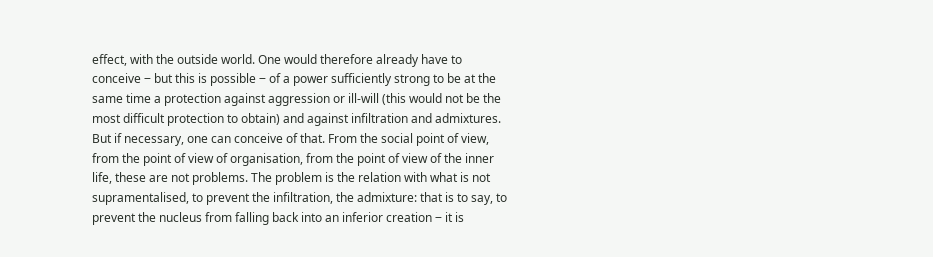effect, with the outside world. One would therefore already have to conceive ‒ but this is possible ‒ of a power sufficiently strong to be at the same time a protection against aggression or ill-will (this would not be the most difficult protection to obtain) and against infiltration and admixtures. But if necessary, one can conceive of that. From the social point of view, from the point of view of organisation, from the point of view of the inner life, these are not problems. The problem is the relation with what is not supramentalised, to prevent the infiltration, the admixture: that is to say, to prevent the nucleus from falling back into an inferior creation ‒ it is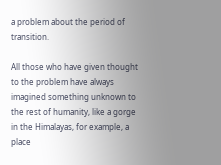a problem about the period of transition.

All those who have given thought to the problem have always imagined something unknown to the rest of humanity, like a gorge in the Himalayas, for example, a place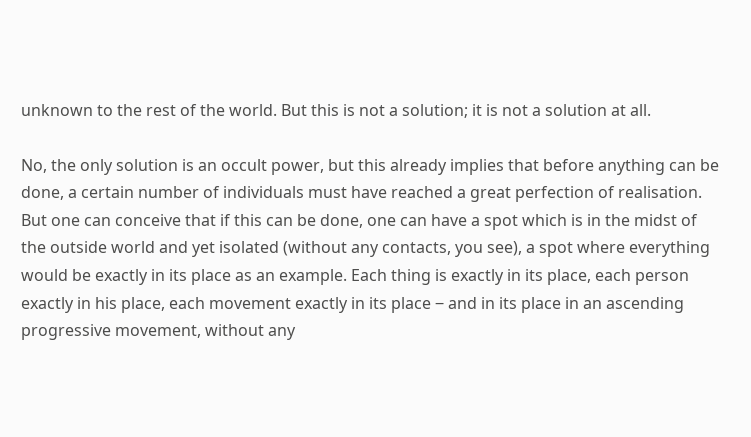unknown to the rest of the world. But this is not a solution; it is not a solution at all.

No, the only solution is an occult power, but this already implies that before anything can be done, a certain number of individuals must have reached a great perfection of realisation. But one can conceive that if this can be done, one can have a spot which is in the midst of the outside world and yet isolated (without any contacts, you see), a spot where everything would be exactly in its place as an example. Each thing is exactly in its place, each person exactly in his place, each movement exactly in its place ‒ and in its place in an ascending progressive movement, without any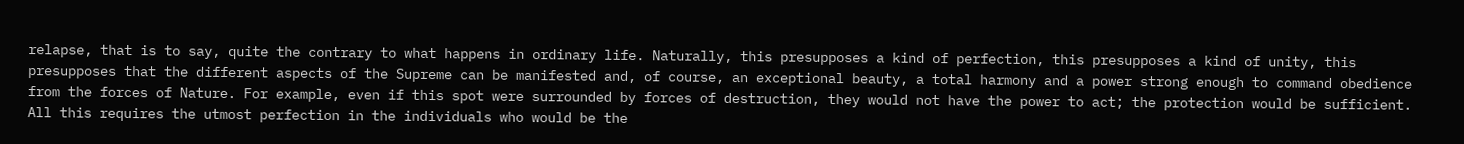relapse, that is to say, quite the contrary to what happens in ordinary life. Naturally, this presupposes a kind of perfection, this presupposes a kind of unity, this presupposes that the different aspects of the Supreme can be manifested and, of course, an exceptional beauty, a total harmony and a power strong enough to command obedience from the forces of Nature. For example, even if this spot were surrounded by forces of destruction, they would not have the power to act; the protection would be sufficient. All this requires the utmost perfection in the individuals who would be the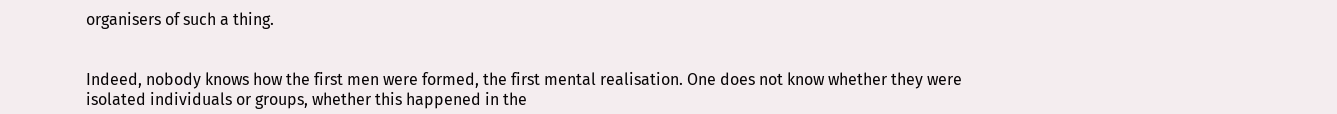organisers of such a thing.


Indeed, nobody knows how the first men were formed, the first mental realisation. One does not know whether they were isolated individuals or groups, whether this happened in the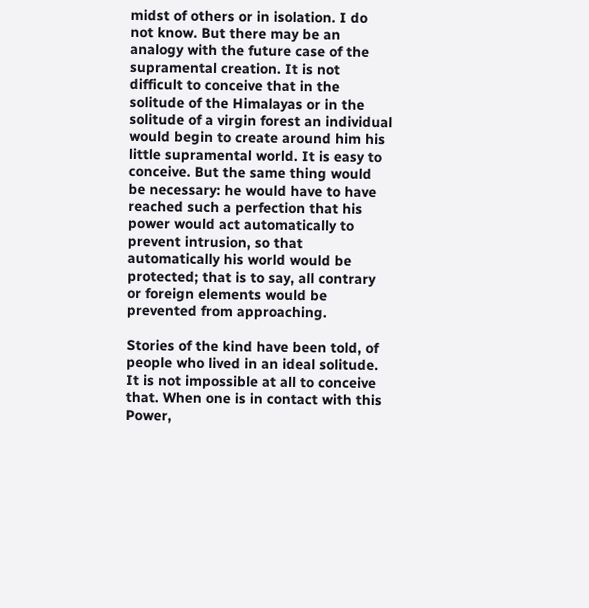midst of others or in isolation. I do not know. But there may be an analogy with the future case of the supramental creation. It is not difficult to conceive that in the solitude of the Himalayas or in the solitude of a virgin forest an individual would begin to create around him his little supramental world. It is easy to conceive. But the same thing would be necessary: he would have to have reached such a perfection that his power would act automatically to prevent intrusion, so that automatically his world would be protected; that is to say, all contrary or foreign elements would be prevented from approaching.

Stories of the kind have been told, of people who lived in an ideal solitude. It is not impossible at all to conceive that. When one is in contact with this Power,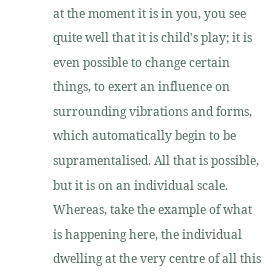at the moment it is in you, you see quite well that it is child's play; it is even possible to change certain things, to exert an influence on surrounding vibrations and forms, which automatically begin to be supramentalised. All that is possible, but it is on an individual scale. Whereas, take the example of what is happening here, the individual dwelling at the very centre of all this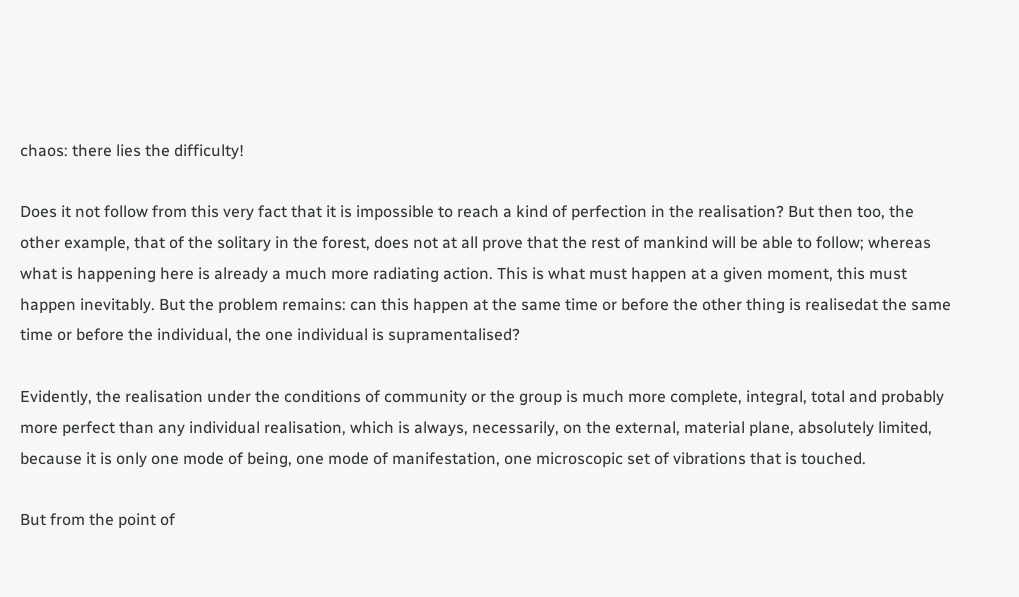chaos: there lies the difficulty!

Does it not follow from this very fact that it is impossible to reach a kind of perfection in the realisation? But then too, the other example, that of the solitary in the forest, does not at all prove that the rest of mankind will be able to follow; whereas what is happening here is already a much more radiating action. This is what must happen at a given moment, this must happen inevitably. But the problem remains: can this happen at the same time or before the other thing is realisedat the same time or before the individual, the one individual is supramentalised?

Evidently, the realisation under the conditions of community or the group is much more complete, integral, total and probably more perfect than any individual realisation, which is always, necessarily, on the external, material plane, absolutely limited, because it is only one mode of being, one mode of manifestation, one microscopic set of vibrations that is touched.

But from the point of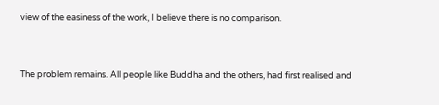view of the easiness of the work, I believe there is no comparison.


The problem remains. All people like Buddha and the others, had first realised and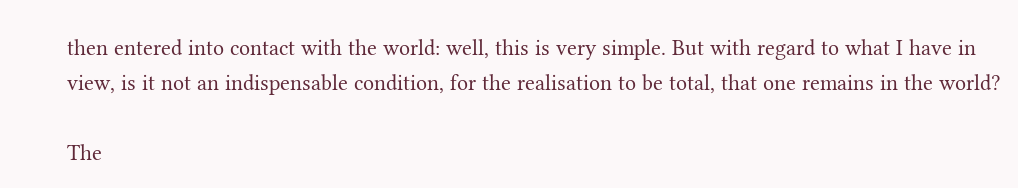then entered into contact with the world: well, this is very simple. But with regard to what I have in view, is it not an indispensable condition, for the realisation to be total, that one remains in the world?

The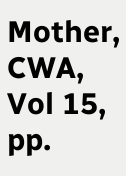Mother, CWA, Vol 15, pp.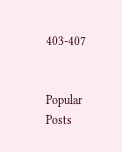403-407


Popular Posts